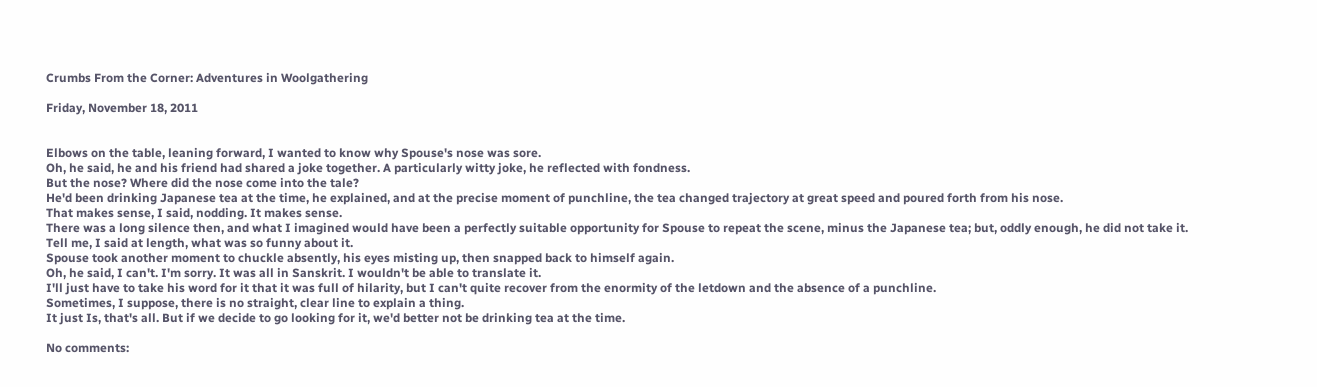Crumbs From the Corner: Adventures in Woolgathering

Friday, November 18, 2011


Elbows on the table, leaning forward, I wanted to know why Spouse's nose was sore.
Oh, he said, he and his friend had shared a joke together. A particularly witty joke, he reflected with fondness.
But the nose? Where did the nose come into the tale?
He'd been drinking Japanese tea at the time, he explained, and at the precise moment of punchline, the tea changed trajectory at great speed and poured forth from his nose.
That makes sense, I said, nodding. It makes sense.
There was a long silence then, and what I imagined would have been a perfectly suitable opportunity for Spouse to repeat the scene, minus the Japanese tea; but, oddly enough, he did not take it.
Tell me, I said at length, what was so funny about it.
Spouse took another moment to chuckle absently, his eyes misting up, then snapped back to himself again.
Oh, he said, I can't. I'm sorry. It was all in Sanskrit. I wouldn't be able to translate it.
I'll just have to take his word for it that it was full of hilarity, but I can't quite recover from the enormity of the letdown and the absence of a punchline.
Sometimes, I suppose, there is no straight, clear line to explain a thing.
It just Is, that's all. But if we decide to go looking for it, we'd better not be drinking tea at the time.

No comments: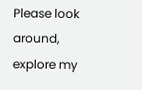Please look around, explore my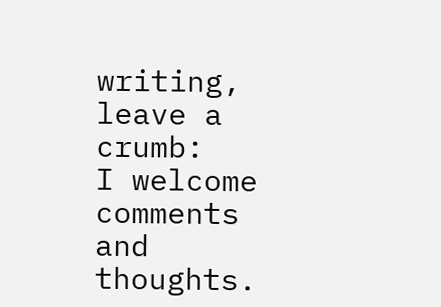writing, leave a crumb:
I welcome comments and thoughts.